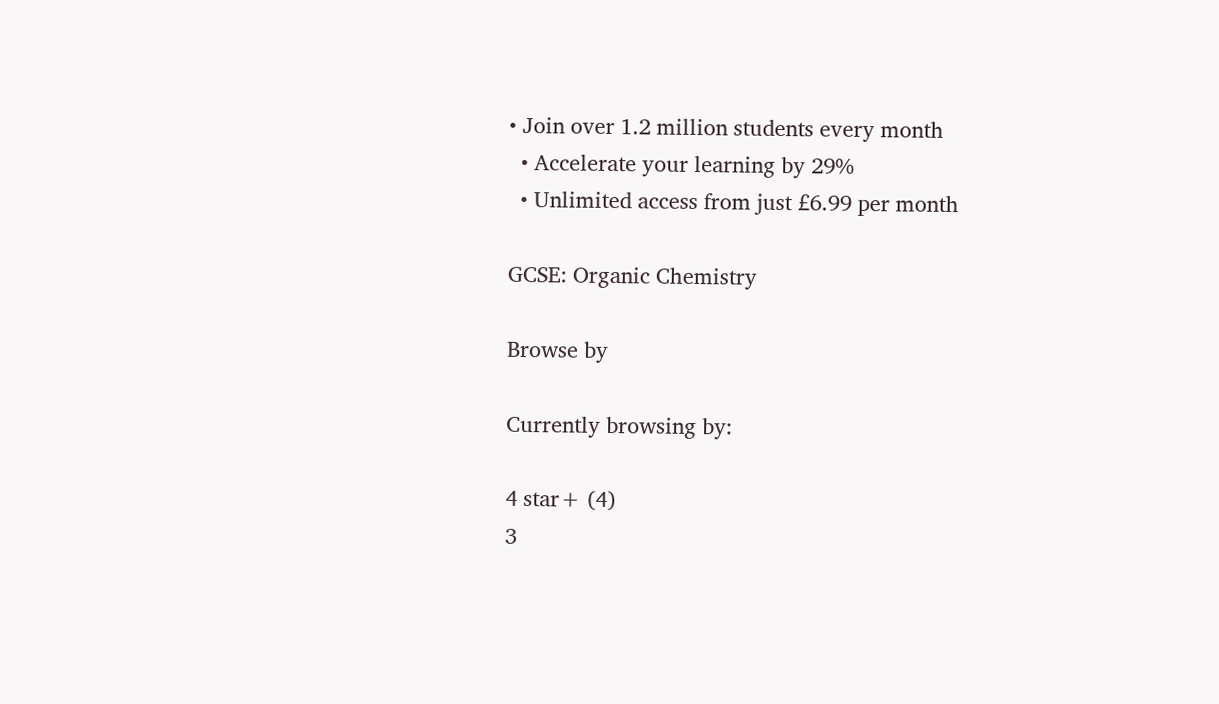• Join over 1.2 million students every month
  • Accelerate your learning by 29%
  • Unlimited access from just £6.99 per month

GCSE: Organic Chemistry

Browse by

Currently browsing by:

4 star+ (4)
3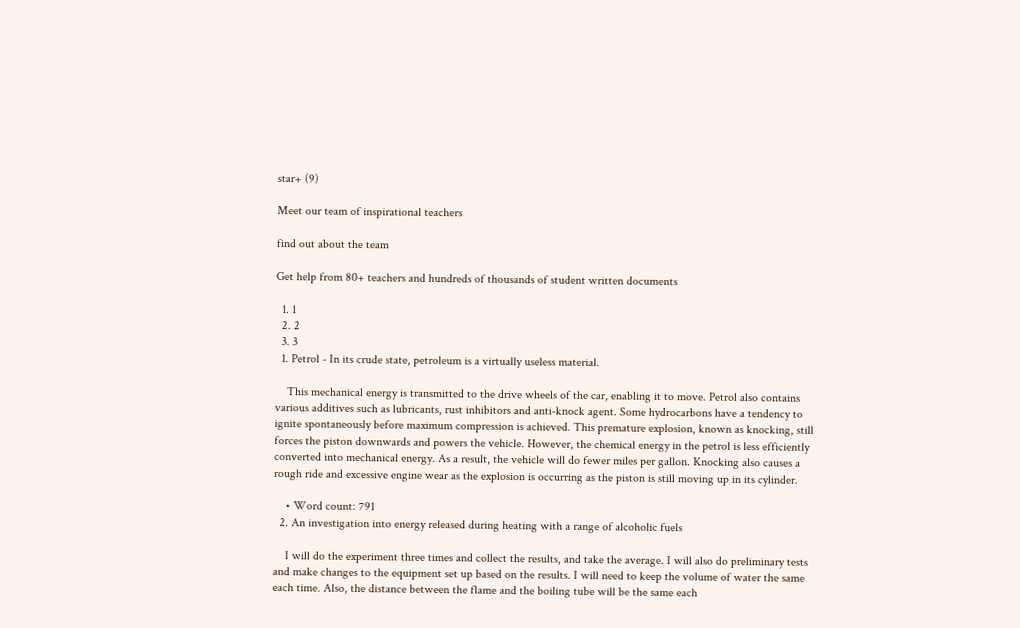star+ (9)

Meet our team of inspirational teachers

find out about the team

Get help from 80+ teachers and hundreds of thousands of student written documents

  1. 1
  2. 2
  3. 3
  1. Petrol - In its crude state, petroleum is a virtually useless material.

    This mechanical energy is transmitted to the drive wheels of the car, enabling it to move. Petrol also contains various additives such as lubricants, rust inhibitors and anti-knock agent. Some hydrocarbons have a tendency to ignite spontaneously before maximum compression is achieved. This premature explosion, known as knocking, still forces the piston downwards and powers the vehicle. However, the chemical energy in the petrol is less efficiently converted into mechanical energy. As a result, the vehicle will do fewer miles per gallon. Knocking also causes a rough ride and excessive engine wear as the explosion is occurring as the piston is still moving up in its cylinder.

    • Word count: 791
  2. An investigation into energy released during heating with a range of alcoholic fuels

    I will do the experiment three times and collect the results, and take the average. I will also do preliminary tests and make changes to the equipment set up based on the results. I will need to keep the volume of water the same each time. Also, the distance between the flame and the boiling tube will be the same each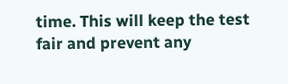time. This will keep the test fair and prevent any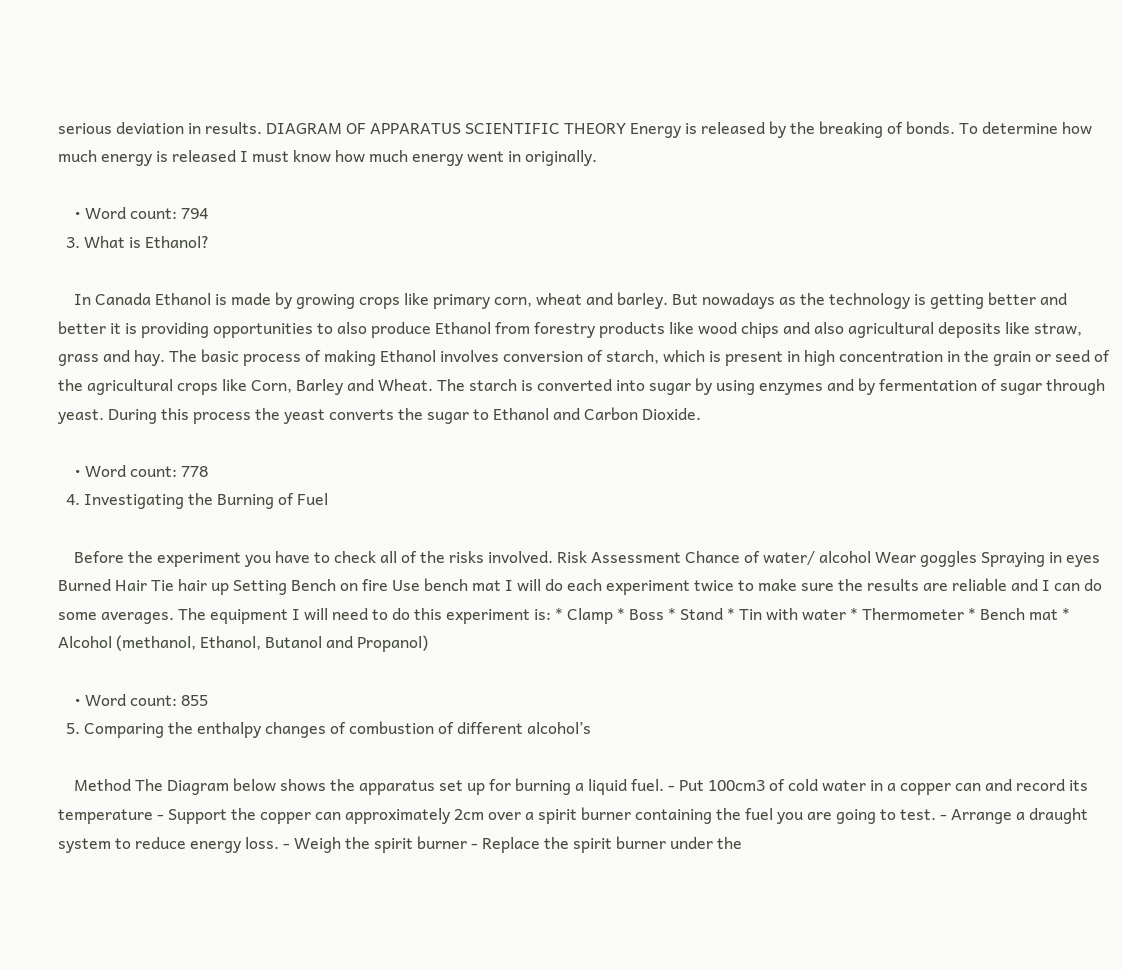serious deviation in results. DIAGRAM OF APPARATUS SCIENTIFIC THEORY Energy is released by the breaking of bonds. To determine how much energy is released I must know how much energy went in originally.

    • Word count: 794
  3. What is Ethanol?

    In Canada Ethanol is made by growing crops like primary corn, wheat and barley. But nowadays as the technology is getting better and better it is providing opportunities to also produce Ethanol from forestry products like wood chips and also agricultural deposits like straw, grass and hay. The basic process of making Ethanol involves conversion of starch, which is present in high concentration in the grain or seed of the agricultural crops like Corn, Barley and Wheat. The starch is converted into sugar by using enzymes and by fermentation of sugar through yeast. During this process the yeast converts the sugar to Ethanol and Carbon Dioxide.

    • Word count: 778
  4. Investigating the Burning of Fuel

    Before the experiment you have to check all of the risks involved. Risk Assessment Chance of water/ alcohol Wear goggles Spraying in eyes Burned Hair Tie hair up Setting Bench on fire Use bench mat I will do each experiment twice to make sure the results are reliable and I can do some averages. The equipment I will need to do this experiment is: * Clamp * Boss * Stand * Tin with water * Thermometer * Bench mat * Alcohol (methanol, Ethanol, Butanol and Propanol)

    • Word count: 855
  5. Comparing the enthalpy changes of combustion of different alcohol’s

    Method The Diagram below shows the apparatus set up for burning a liquid fuel. - Put 100cm3 of cold water in a copper can and record its temperature - Support the copper can approximately 2cm over a spirit burner containing the fuel you are going to test. - Arrange a draught system to reduce energy loss. - Weigh the spirit burner - Replace the spirit burner under the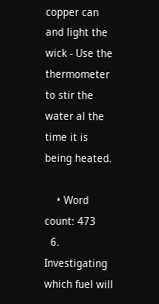copper can and light the wick - Use the thermometer to stir the water al the time it is being heated.

    • Word count: 473
  6. Investigating which fuel will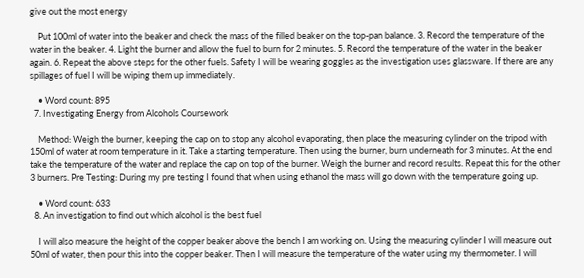give out the most energy

    Put 100ml of water into the beaker and check the mass of the filled beaker on the top-pan balance. 3. Record the temperature of the water in the beaker. 4. Light the burner and allow the fuel to burn for 2 minutes. 5. Record the temperature of the water in the beaker again. 6. Repeat the above steps for the other fuels. Safety I will be wearing goggles as the investigation uses glassware. If there are any spillages of fuel I will be wiping them up immediately.

    • Word count: 895
  7. Investigating Energy from Alcohols Coursework

    Method: Weigh the burner, keeping the cap on to stop any alcohol evaporating, then place the measuring cylinder on the tripod with 150ml of water at room temperature in it. Take a starting temperature. Then using the burner, burn underneath for 3 minutes. At the end take the temperature of the water and replace the cap on top of the burner. Weigh the burner and record results. Repeat this for the other 3 burners. Pre Testing: During my pre testing I found that when using ethanol the mass will go down with the temperature going up.

    • Word count: 633
  8. An investigation to find out which alcohol is the best fuel

    I will also measure the height of the copper beaker above the bench I am working on. Using the measuring cylinder I will measure out 50ml of water, then pour this into the copper beaker. Then I will measure the temperature of the water using my thermometer. I will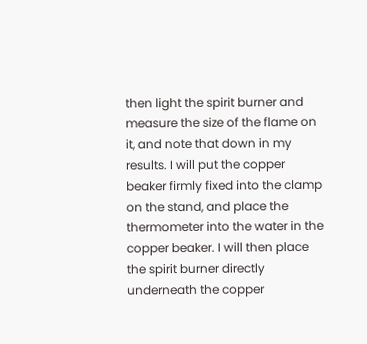then light the spirit burner and measure the size of the flame on it, and note that down in my results. I will put the copper beaker firmly fixed into the clamp on the stand, and place the thermometer into the water in the copper beaker. I will then place the spirit burner directly underneath the copper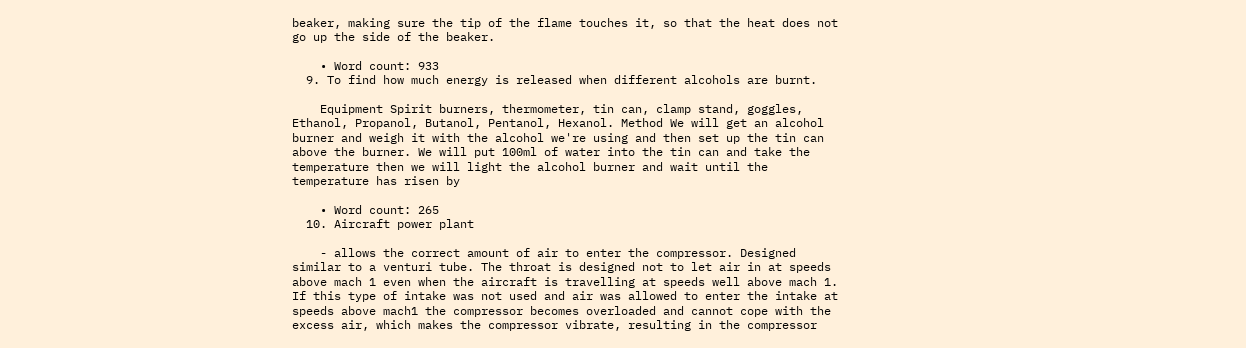beaker, making sure the tip of the flame touches it, so that the heat does not go up the side of the beaker.

    • Word count: 933
  9. To find how much energy is released when different alcohols are burnt.

    Equipment Spirit burners, thermometer, tin can, clamp stand, goggles, Ethanol, Propanol, Butanol, Pentanol, Hexanol. Method We will get an alcohol burner and weigh it with the alcohol we're using and then set up the tin can above the burner. We will put 100ml of water into the tin can and take the temperature then we will light the alcohol burner and wait until the temperature has risen by

    • Word count: 265
  10. Aircraft power plant

    - allows the correct amount of air to enter the compressor. Designed similar to a venturi tube. The throat is designed not to let air in at speeds above mach 1 even when the aircraft is travelling at speeds well above mach 1. If this type of intake was not used and air was allowed to enter the intake at speeds above mach1 the compressor becomes overloaded and cannot cope with the excess air, which makes the compressor vibrate, resulting in the compressor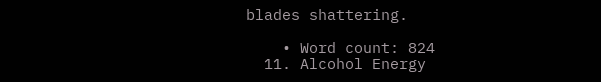blades shattering.

    • Word count: 824
  11. Alcohol Energy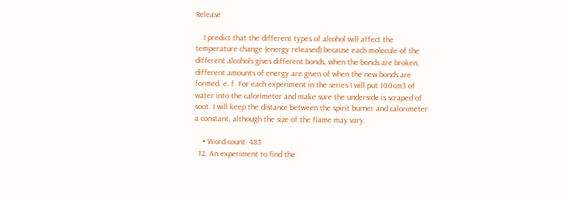Release

    I predict that the different types of alcohol will affect the temperature change (energy released) because each molecule of the different alcohols gives different bonds, when the bonds are broken, different amounts of energy are given of when the new bonds are formed. e. f. For each experiment in the series I will put 100cm3 of water into the calorimeter and make sure the underside is scraped of soot. I will keep the distance between the spirit burner and calorimeter a constant, although the size of the flame may vary.

    • Word count: 483
  12. An experiment to find the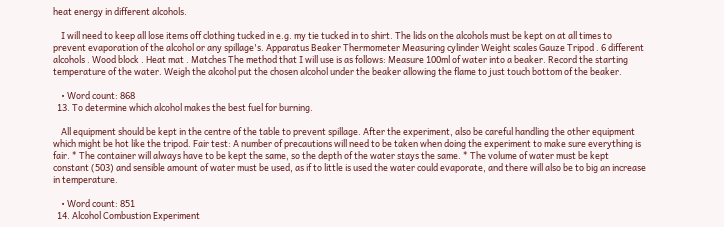heat energy in different alcohols.

    I will need to keep all lose items off clothing tucked in e.g. my tie tucked in to shirt. The lids on the alcohols must be kept on at all times to prevent evaporation of the alcohol or any spillage's. Apparatus Beaker Thermometer Measuring cylinder Weight scales Gauze Tripod . 6 different alcohols . Wood block . Heat mat . Matches The method that I will use is as follows: Measure 100ml of water into a beaker. Record the starting temperature of the water. Weigh the alcohol put the chosen alcohol under the beaker allowing the flame to just touch bottom of the beaker.

    • Word count: 868
  13. To determine which alcohol makes the best fuel for burning.

    All equipment should be kept in the centre of the table to prevent spillage. After the experiment, also be careful handling the other equipment which might be hot like the tripod. Fair test: A number of precautions will need to be taken when doing the experiment to make sure everything is fair. * The container will always have to be kept the same, so the depth of the water stays the same. * The volume of water must be kept constant (503) and sensible amount of water must be used, as if to little is used the water could evaporate, and there will also be to big an increase in temperature.

    • Word count: 851
  14. Alcohol Combustion Experiment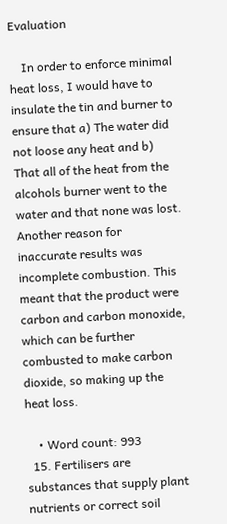Evaluation

    In order to enforce minimal heat loss, I would have to insulate the tin and burner to ensure that a) The water did not loose any heat and b) That all of the heat from the alcohols burner went to the water and that none was lost. Another reason for inaccurate results was incomplete combustion. This meant that the product were carbon and carbon monoxide, which can be further combusted to make carbon dioxide, so making up the heat loss.

    • Word count: 993
  15. Fertilisers are substances that supply plant nutrients or correct soil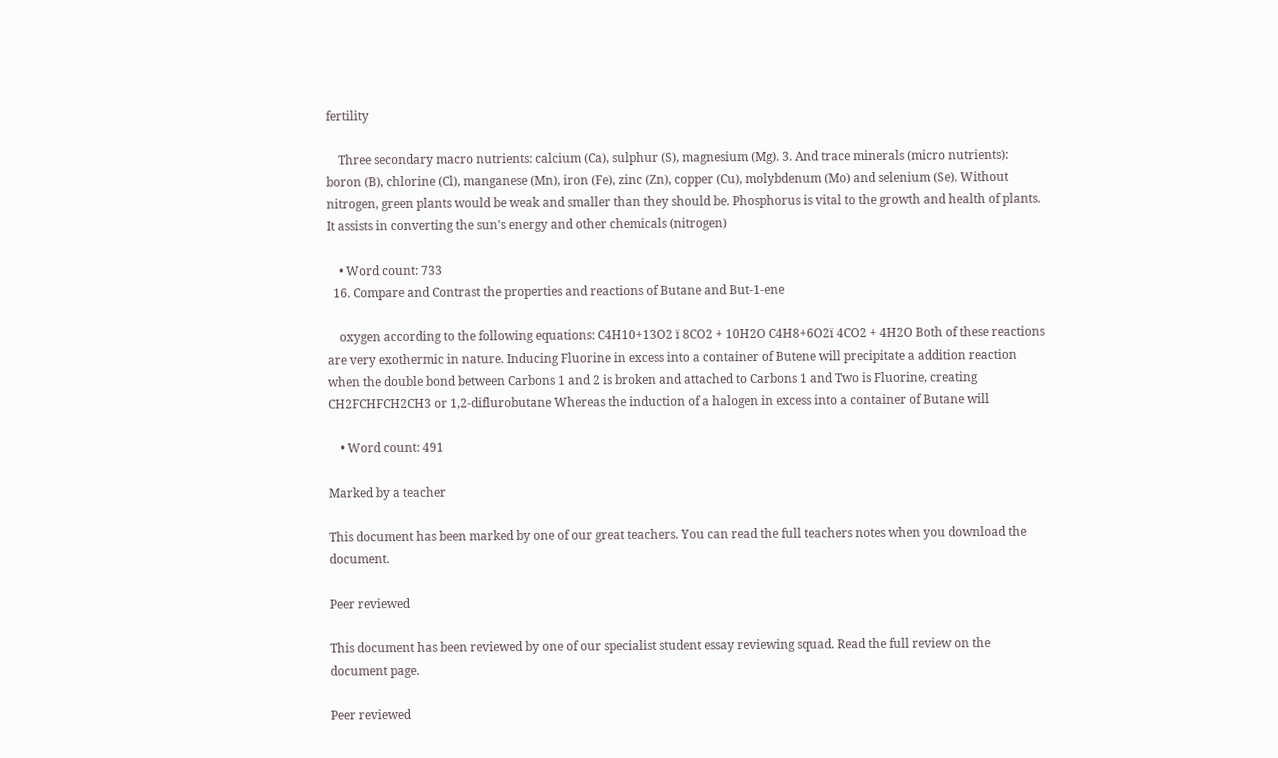fertility

    Three secondary macro nutrients: calcium (Ca), sulphur (S), magnesium (Mg). 3. And trace minerals (micro nutrients): boron (B), chlorine (Cl), manganese (Mn), iron (Fe), zinc (Zn), copper (Cu), molybdenum (Mo) and selenium (Se). Without nitrogen, green plants would be weak and smaller than they should be. Phosphorus is vital to the growth and health of plants. It assists in converting the sun's energy and other chemicals (nitrogen)

    • Word count: 733
  16. Compare and Contrast the properties and reactions of Butane and But-1-ene

    oxygen according to the following equations: C4H10+13O2 ï 8CO2 + 10H2O C4H8+6O2ï 4CO2 + 4H2O Both of these reactions are very exothermic in nature. Inducing Fluorine in excess into a container of Butene will precipitate a addition reaction when the double bond between Carbons 1 and 2 is broken and attached to Carbons 1 and Two is Fluorine, creating CH2FCHFCH2CH3 or 1,2-diflurobutane Whereas the induction of a halogen in excess into a container of Butane will

    • Word count: 491

Marked by a teacher

This document has been marked by one of our great teachers. You can read the full teachers notes when you download the document.

Peer reviewed

This document has been reviewed by one of our specialist student essay reviewing squad. Read the full review on the document page.

Peer reviewed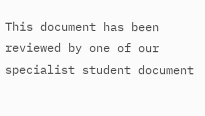This document has been reviewed by one of our specialist student document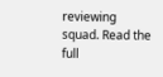reviewing squad. Read the full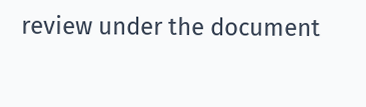review under the document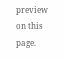preview on this page.